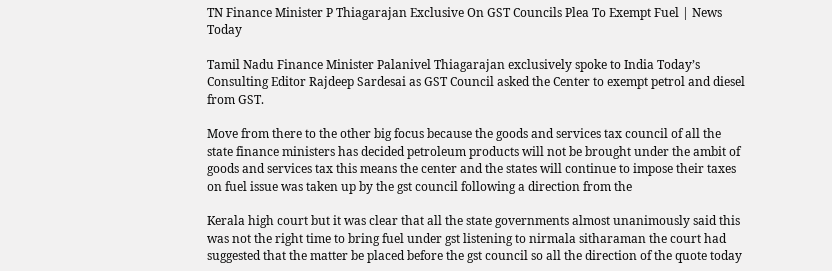TN Finance Minister P Thiagarajan Exclusive On GST Councils Plea To Exempt Fuel | News Today

Tamil Nadu Finance Minister Palanivel Thiagarajan exclusively spoke to India Today’s Consulting Editor Rajdeep Sardesai as GST Council asked the Center to exempt petrol and diesel from GST.

Move from there to the other big focus because the goods and services tax council of all the state finance ministers has decided petroleum products will not be brought under the ambit of goods and services tax this means the center and the states will continue to impose their taxes on fuel issue was taken up by the gst council following a direction from the

Kerala high court but it was clear that all the state governments almost unanimously said this was not the right time to bring fuel under gst listening to nirmala sitharaman the court had suggested that the matter be placed before the gst council so all the direction of the quote today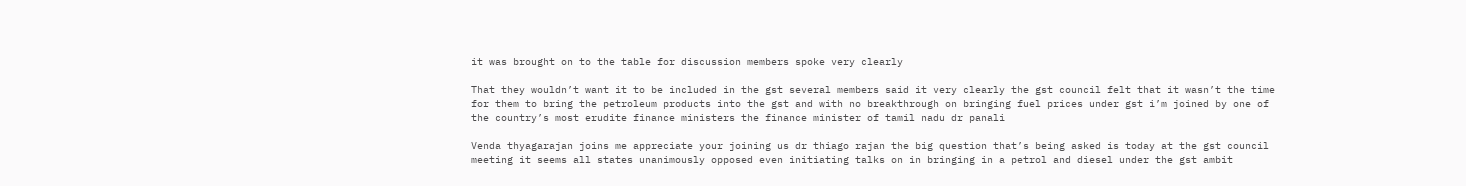it was brought on to the table for discussion members spoke very clearly

That they wouldn’t want it to be included in the gst several members said it very clearly the gst council felt that it wasn’t the time for them to bring the petroleum products into the gst and with no breakthrough on bringing fuel prices under gst i’m joined by one of the country’s most erudite finance ministers the finance minister of tamil nadu dr panali

Venda thyagarajan joins me appreciate your joining us dr thiago rajan the big question that’s being asked is today at the gst council meeting it seems all states unanimously opposed even initiating talks on in bringing in a petrol and diesel under the gst ambit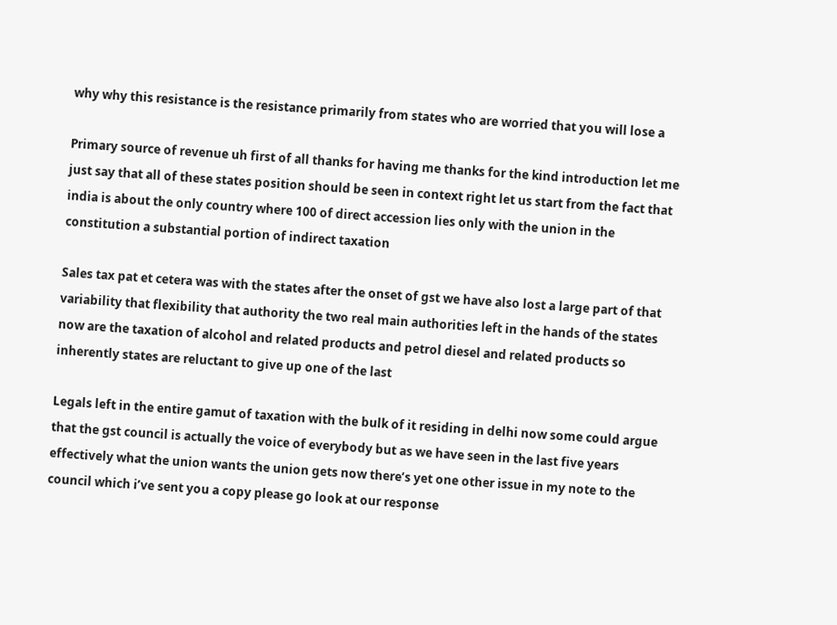why why this resistance is the resistance primarily from states who are worried that you will lose a

Primary source of revenue uh first of all thanks for having me thanks for the kind introduction let me just say that all of these states position should be seen in context right let us start from the fact that india is about the only country where 100 of direct accession lies only with the union in the constitution a substantial portion of indirect taxation

Sales tax pat et cetera was with the states after the onset of gst we have also lost a large part of that variability that flexibility that authority the two real main authorities left in the hands of the states now are the taxation of alcohol and related products and petrol diesel and related products so inherently states are reluctant to give up one of the last

Legals left in the entire gamut of taxation with the bulk of it residing in delhi now some could argue that the gst council is actually the voice of everybody but as we have seen in the last five years effectively what the union wants the union gets now there’s yet one other issue in my note to the council which i’ve sent you a copy please go look at our response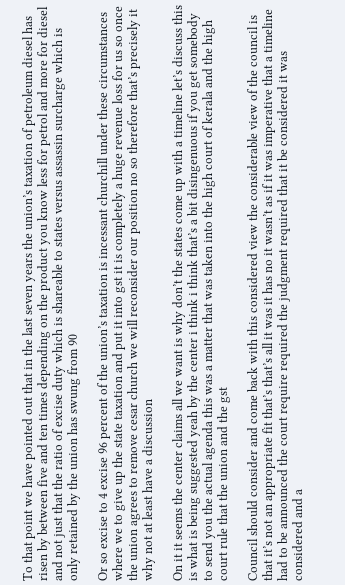To that point we have pointed out that in the last seven years the union’s taxation of petroleum diesel has risen by between five and ten times depending on the product you know less for petrol and more for diesel and not just that the ratio of excise duty which is shareable to states versus assassin surcharge which is only retained by the union has swung from 90

Or so excise to 4 excise 96 percent of the union’s taxation is incessant churchill under these circumstances where we to give up the state taxation and put it into gst it is completely a huge revenue loss for us so once the union agrees to remove cesar church we will reconsider our position no so therefore that’s precisely it why not at least have a discussion

On it it seems the center claims all we want is why don’t the states come up with a timeline let’s discuss this is what is being suggested yeah by the center i think i think that’s a bit disingenuous if you get somebody to send you the actual agenda this was a matter that was taken into the high court of kerala and the high court rule that the union and the gst

Council should consider and come back with this considered view the considerable view of the council is that it’s not an appropriate fit that’s that’s all it was it has no it wasn’t as if it was imperative that a timeline had to be announced the court require required the judgment required that it be considered it was considered and a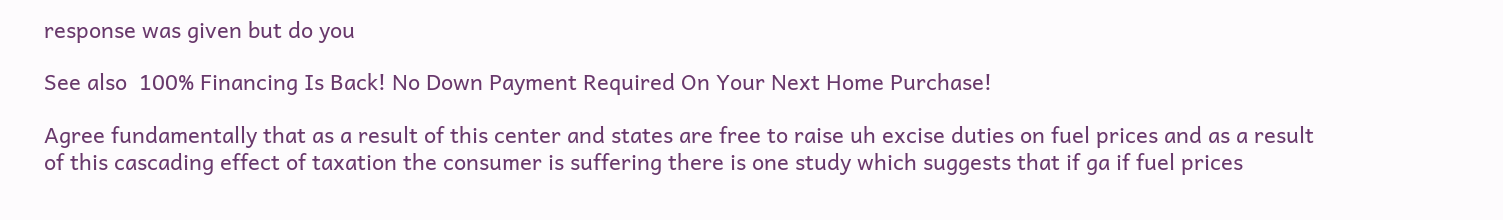response was given but do you

See also  100% Financing Is Back! No Down Payment Required On Your Next Home Purchase!

Agree fundamentally that as a result of this center and states are free to raise uh excise duties on fuel prices and as a result of this cascading effect of taxation the consumer is suffering there is one study which suggests that if ga if fuel prices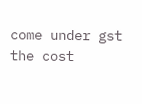come under gst the cost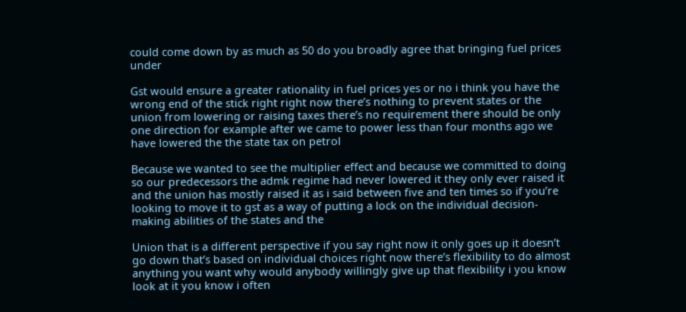could come down by as much as 50 do you broadly agree that bringing fuel prices under

Gst would ensure a greater rationality in fuel prices yes or no i think you have the wrong end of the stick right right now there’s nothing to prevent states or the union from lowering or raising taxes there’s no requirement there should be only one direction for example after we came to power less than four months ago we have lowered the the state tax on petrol

Because we wanted to see the multiplier effect and because we committed to doing so our predecessors the admk regime had never lowered it they only ever raised it and the union has mostly raised it as i said between five and ten times so if you’re looking to move it to gst as a way of putting a lock on the individual decision-making abilities of the states and the

Union that is a different perspective if you say right now it only goes up it doesn’t go down that’s based on individual choices right now there’s flexibility to do almost anything you want why would anybody willingly give up that flexibility i you know look at it you know i often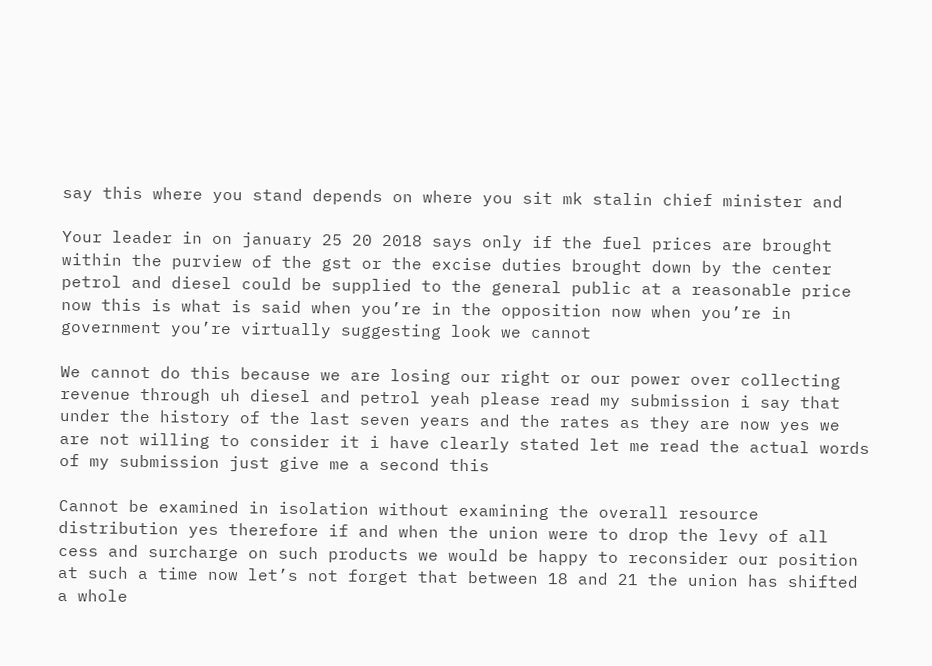say this where you stand depends on where you sit mk stalin chief minister and

Your leader in on january 25 20 2018 says only if the fuel prices are brought within the purview of the gst or the excise duties brought down by the center petrol and diesel could be supplied to the general public at a reasonable price now this is what is said when you’re in the opposition now when you’re in government you’re virtually suggesting look we cannot

We cannot do this because we are losing our right or our power over collecting revenue through uh diesel and petrol yeah please read my submission i say that under the history of the last seven years and the rates as they are now yes we are not willing to consider it i have clearly stated let me read the actual words of my submission just give me a second this

Cannot be examined in isolation without examining the overall resource distribution yes therefore if and when the union were to drop the levy of all cess and surcharge on such products we would be happy to reconsider our position at such a time now let’s not forget that between 18 and 21 the union has shifted a whole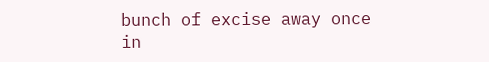bunch of excise away once in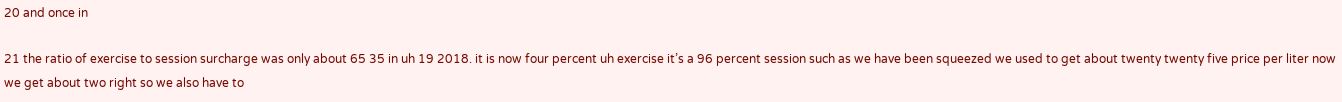20 and once in

21 the ratio of exercise to session surcharge was only about 65 35 in uh 19 2018. it is now four percent uh exercise it’s a 96 percent session such as we have been squeezed we used to get about twenty twenty five price per liter now we get about two right so we also have to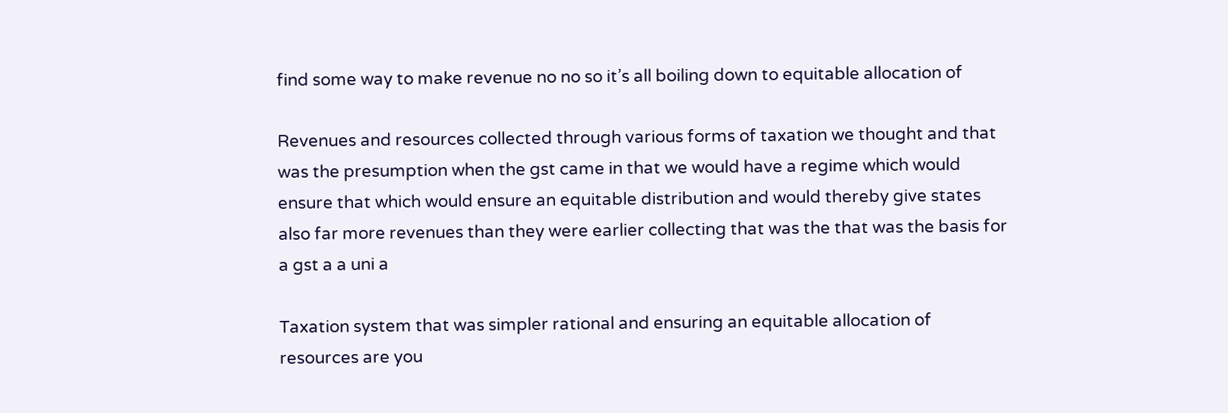find some way to make revenue no no so it’s all boiling down to equitable allocation of

Revenues and resources collected through various forms of taxation we thought and that was the presumption when the gst came in that we would have a regime which would ensure that which would ensure an equitable distribution and would thereby give states also far more revenues than they were earlier collecting that was the that was the basis for a gst a a uni a

Taxation system that was simpler rational and ensuring an equitable allocation of resources are you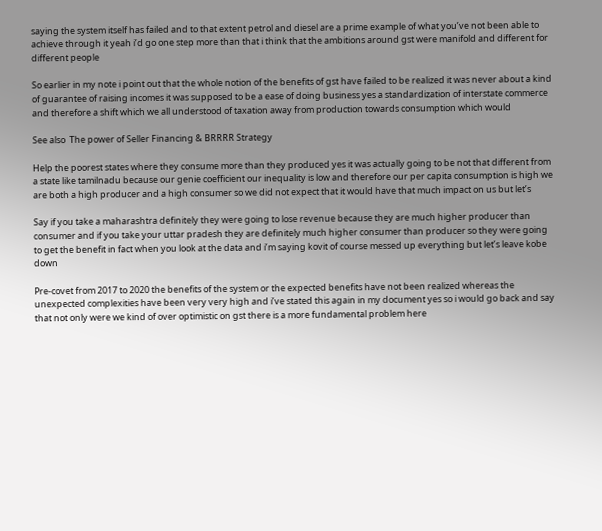saying the system itself has failed and to that extent petrol and diesel are a prime example of what you’ve not been able to achieve through it yeah i’d go one step more than that i think that the ambitions around gst were manifold and different for different people

So earlier in my note i point out that the whole notion of the benefits of gst have failed to be realized it was never about a kind of guarantee of raising incomes it was supposed to be a ease of doing business yes a standardization of interstate commerce and therefore a shift which we all understood of taxation away from production towards consumption which would

See also  The power of Seller Financing & BRRRR Strategy

Help the poorest states where they consume more than they produced yes it was actually going to be not that different from a state like tamilnadu because our genie coefficient our inequality is low and therefore our per capita consumption is high we are both a high producer and a high consumer so we did not expect that it would have that much impact on us but let’s

Say if you take a maharashtra definitely they were going to lose revenue because they are much higher producer than consumer and if you take your uttar pradesh they are definitely much higher consumer than producer so they were going to get the benefit in fact when you look at the data and i’m saying kovit of course messed up everything but let’s leave kobe down

Pre-covet from 2017 to 2020 the benefits of the system or the expected benefits have not been realized whereas the unexpected complexities have been very very high and i’ve stated this again in my document yes so i would go back and say that not only were we kind of over optimistic on gst there is a more fundamental problem here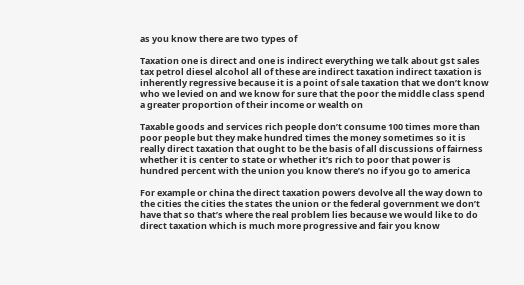as you know there are two types of

Taxation one is direct and one is indirect everything we talk about gst sales tax petrol diesel alcohol all of these are indirect taxation indirect taxation is inherently regressive because it is a point of sale taxation that we don’t know who we levied on and we know for sure that the poor the middle class spend a greater proportion of their income or wealth on

Taxable goods and services rich people don’t consume 100 times more than poor people but they make hundred times the money sometimes so it is really direct taxation that ought to be the basis of all discussions of fairness whether it is center to state or whether it’s rich to poor that power is hundred percent with the union you know there’s no if you go to america

For example or china the direct taxation powers devolve all the way down to the cities the cities the states the union or the federal government we don’t have that so that’s where the real problem lies because we would like to do direct taxation which is much more progressive and fair you know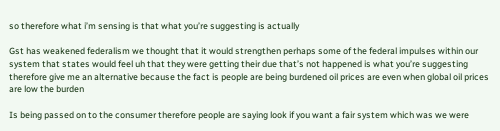so therefore what i’m sensing is that what you’re suggesting is actually

Gst has weakened federalism we thought that it would strengthen perhaps some of the federal impulses within our system that states would feel uh that they were getting their due that’s not happened is what you’re suggesting therefore give me an alternative because the fact is people are being burdened oil prices are even when global oil prices are low the burden

Is being passed on to the consumer therefore people are saying look if you want a fair system which was we were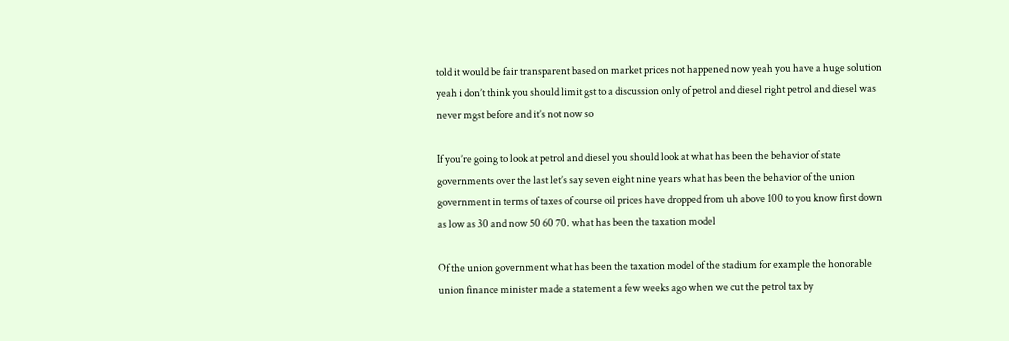told it would be fair transparent based on market prices not happened now yeah you have a huge solution yeah i don’t think you should limit gst to a discussion only of petrol and diesel right petrol and diesel was never mgst before and it’s not now so

If you’re going to look at petrol and diesel you should look at what has been the behavior of state governments over the last let’s say seven eight nine years what has been the behavior of the union government in terms of taxes of course oil prices have dropped from uh above 100 to you know first down as low as 30 and now 50 60 70. what has been the taxation model

Of the union government what has been the taxation model of the stadium for example the honorable union finance minister made a statement a few weeks ago when we cut the petrol tax by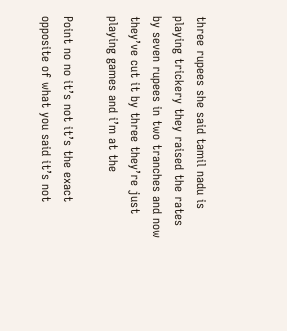three rupees she said tamil nadu is playing trickery they raised the rates by seven rupees in two tranches and now they’ve cut it by three they’re just playing games and i’m at the

Point no no it’s not it’s the exact opposite of what you said it’s not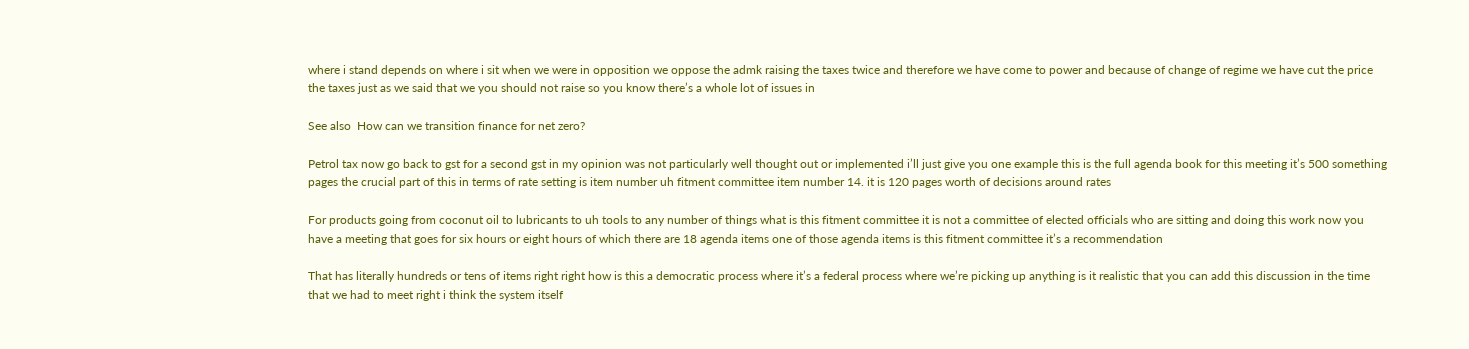where i stand depends on where i sit when we were in opposition we oppose the admk raising the taxes twice and therefore we have come to power and because of change of regime we have cut the price the taxes just as we said that we you should not raise so you know there’s a whole lot of issues in

See also  How can we transition finance for net zero?

Petrol tax now go back to gst for a second gst in my opinion was not particularly well thought out or implemented i’ll just give you one example this is the full agenda book for this meeting it’s 500 something pages the crucial part of this in terms of rate setting is item number uh fitment committee item number 14. it is 120 pages worth of decisions around rates

For products going from coconut oil to lubricants to uh tools to any number of things what is this fitment committee it is not a committee of elected officials who are sitting and doing this work now you have a meeting that goes for six hours or eight hours of which there are 18 agenda items one of those agenda items is this fitment committee it’s a recommendation

That has literally hundreds or tens of items right right how is this a democratic process where it’s a federal process where we’re picking up anything is it realistic that you can add this discussion in the time that we had to meet right i think the system itself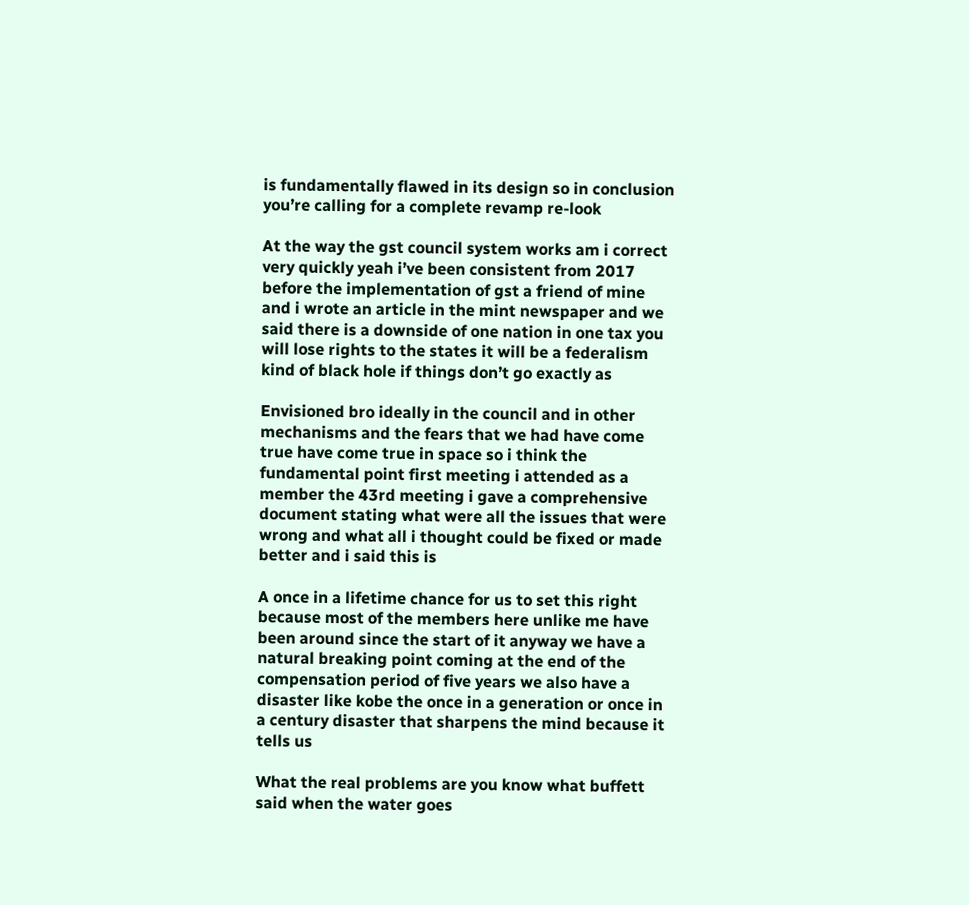is fundamentally flawed in its design so in conclusion you’re calling for a complete revamp re-look

At the way the gst council system works am i correct very quickly yeah i’ve been consistent from 2017 before the implementation of gst a friend of mine and i wrote an article in the mint newspaper and we said there is a downside of one nation in one tax you will lose rights to the states it will be a federalism kind of black hole if things don’t go exactly as

Envisioned bro ideally in the council and in other mechanisms and the fears that we had have come true have come true in space so i think the fundamental point first meeting i attended as a member the 43rd meeting i gave a comprehensive document stating what were all the issues that were wrong and what all i thought could be fixed or made better and i said this is

A once in a lifetime chance for us to set this right because most of the members here unlike me have been around since the start of it anyway we have a natural breaking point coming at the end of the compensation period of five years we also have a disaster like kobe the once in a generation or once in a century disaster that sharpens the mind because it tells us

What the real problems are you know what buffett said when the water goes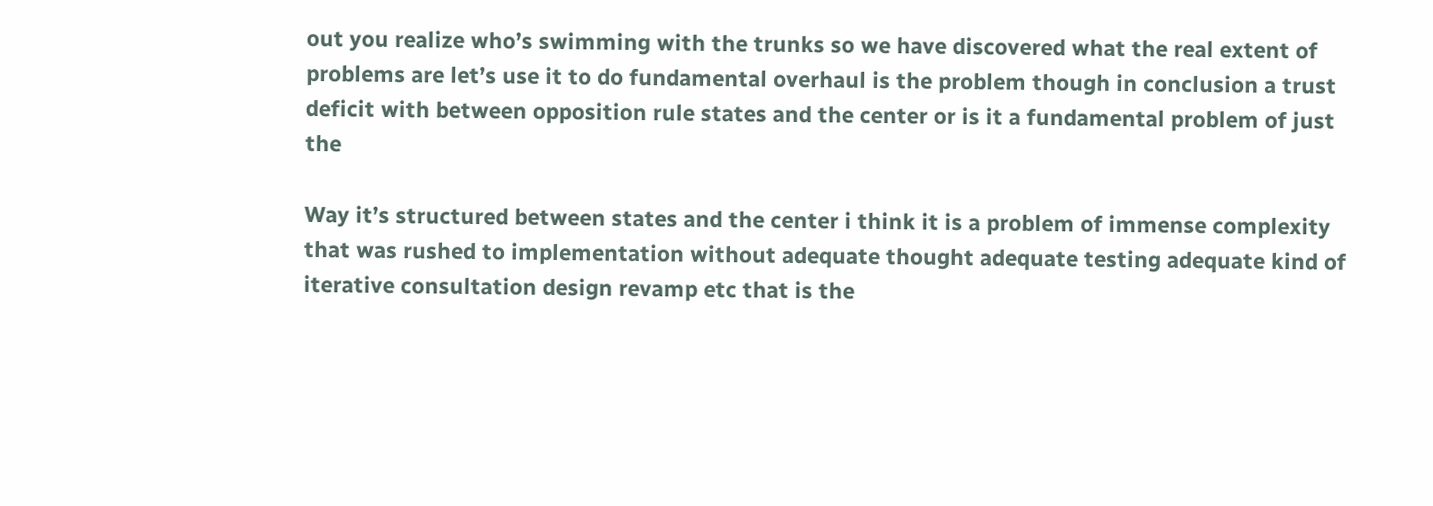out you realize who’s swimming with the trunks so we have discovered what the real extent of problems are let’s use it to do fundamental overhaul is the problem though in conclusion a trust deficit with between opposition rule states and the center or is it a fundamental problem of just the

Way it’s structured between states and the center i think it is a problem of immense complexity that was rushed to implementation without adequate thought adequate testing adequate kind of iterative consultation design revamp etc that is the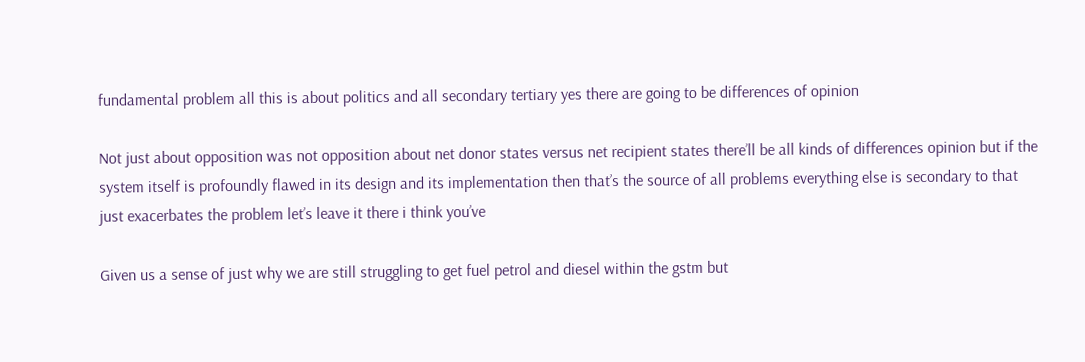fundamental problem all this is about politics and all secondary tertiary yes there are going to be differences of opinion

Not just about opposition was not opposition about net donor states versus net recipient states there’ll be all kinds of differences opinion but if the system itself is profoundly flawed in its design and its implementation then that’s the source of all problems everything else is secondary to that just exacerbates the problem let’s leave it there i think you’ve

Given us a sense of just why we are still struggling to get fuel petrol and diesel within the gstm but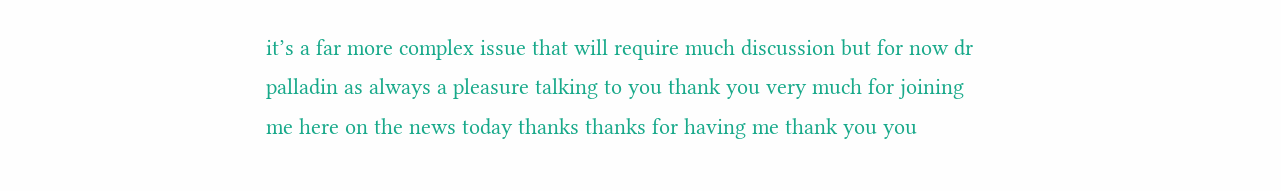it’s a far more complex issue that will require much discussion but for now dr palladin as always a pleasure talking to you thank you very much for joining me here on the news today thanks thanks for having me thank you you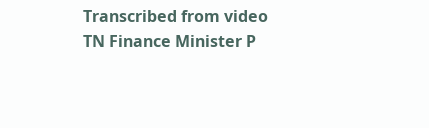Transcribed from video
TN Finance Minister P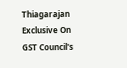Thiagarajan Exclusive On GST Council's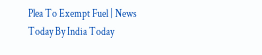Plea To Exempt Fuel | News Today By India Today